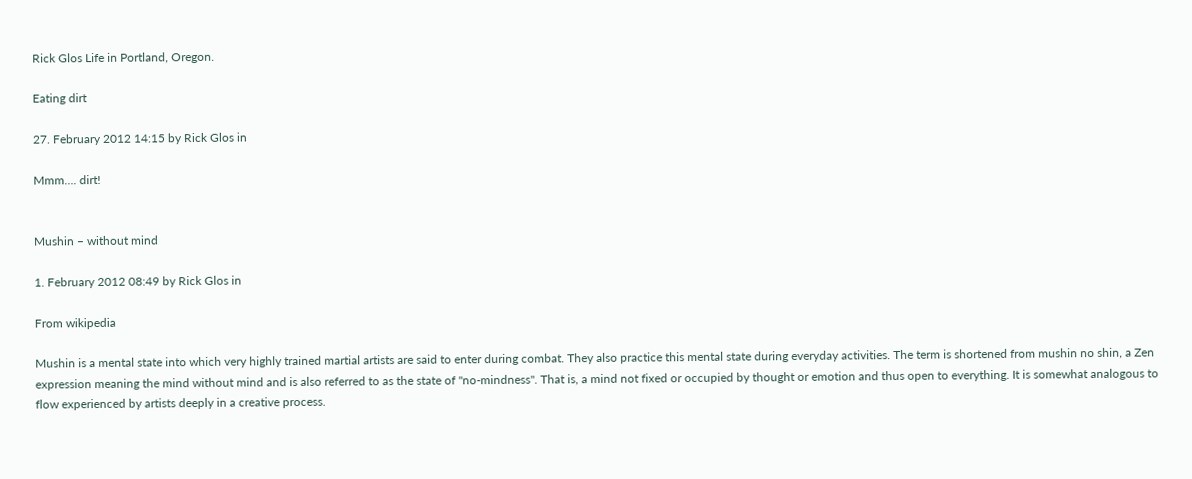Rick Glos Life in Portland, Oregon.

Eating dirt

27. February 2012 14:15 by Rick Glos in

Mmm…. dirt!


Mushin – without mind

1. February 2012 08:49 by Rick Glos in

From wikipedia

Mushin is a mental state into which very highly trained martial artists are said to enter during combat. They also practice this mental state during everyday activities. The term is shortened from mushin no shin, a Zen expression meaning the mind without mind and is also referred to as the state of "no-mindness". That is, a mind not fixed or occupied by thought or emotion and thus open to everything. It is somewhat analogous to flow experienced by artists deeply in a creative process.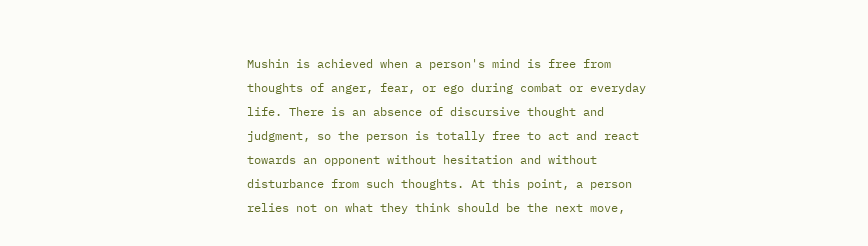Mushin is achieved when a person's mind is free from thoughts of anger, fear, or ego during combat or everyday life. There is an absence of discursive thought and judgment, so the person is totally free to act and react towards an opponent without hesitation and without disturbance from such thoughts. At this point, a person relies not on what they think should be the next move,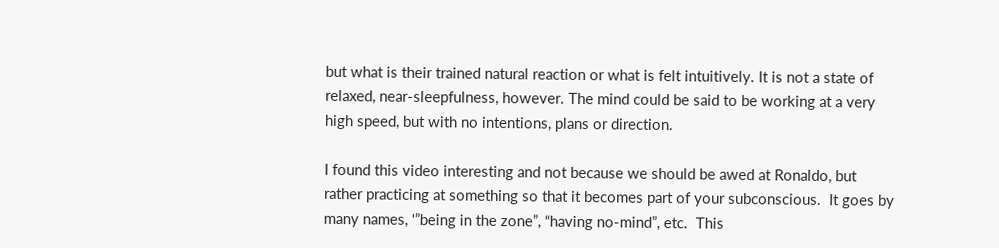but what is their trained natural reaction or what is felt intuitively. It is not a state of relaxed, near-sleepfulness, however. The mind could be said to be working at a very high speed, but with no intentions, plans or direction.

I found this video interesting and not because we should be awed at Ronaldo, but rather practicing at something so that it becomes part of your subconscious.  It goes by many names, '”being in the zone”, “having no-mind”, etc.  This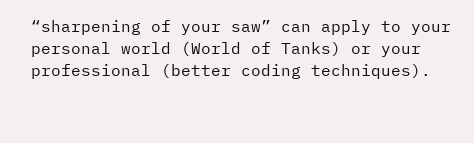“sharpening of your saw” can apply to your personal world (World of Tanks) or your professional (better coding techniques).